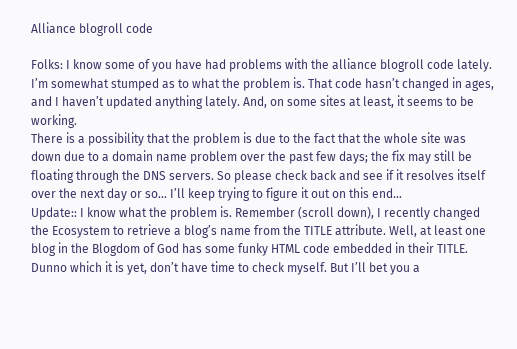Alliance blogroll code

Folks: I know some of you have had problems with the alliance blogroll code lately. I’m somewhat stumped as to what the problem is. That code hasn’t changed in ages, and I haven’t updated anything lately. And, on some sites at least, it seems to be working.
There is a possibility that the problem is due to the fact that the whole site was down due to a domain name problem over the past few days; the fix may still be floating through the DNS servers. So please check back and see if it resolves itself over the next day or so… I’ll keep trying to figure it out on this end…
Update:: I know what the problem is. Remember (scroll down), I recently changed the Ecosystem to retrieve a blog’s name from the TITLE attribute. Well, at least one blog in the Blogdom of God has some funky HTML code embedded in their TITLE. Dunno which it is yet, don’t have time to check myself. But I’ll bet you a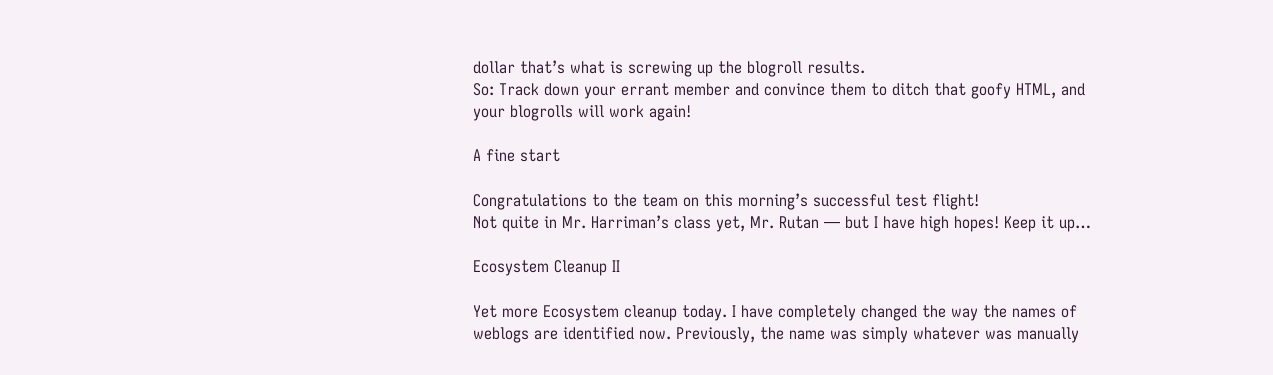dollar that’s what is screwing up the blogroll results.
So: Track down your errant member and convince them to ditch that goofy HTML, and your blogrolls will work again!

A fine start

Congratulations to the team on this morning’s successful test flight!
Not quite in Mr. Harriman’s class yet, Mr. Rutan — but I have high hopes! Keep it up…

Ecosystem Cleanup II

Yet more Ecosystem cleanup today. I have completely changed the way the names of weblogs are identified now. Previously, the name was simply whatever was manually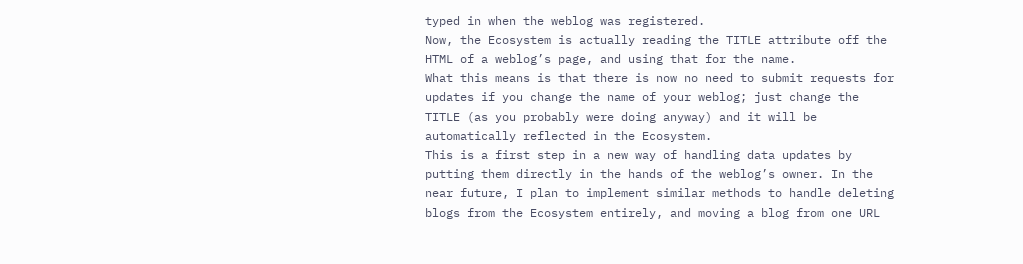typed in when the weblog was registered.
Now, the Ecosystem is actually reading the TITLE attribute off the HTML of a weblog’s page, and using that for the name.
What this means is that there is now no need to submit requests for updates if you change the name of your weblog; just change the TITLE (as you probably were doing anyway) and it will be automatically reflected in the Ecosystem.
This is a first step in a new way of handling data updates by putting them directly in the hands of the weblog’s owner. In the near future, I plan to implement similar methods to handle deleting blogs from the Ecosystem entirely, and moving a blog from one URL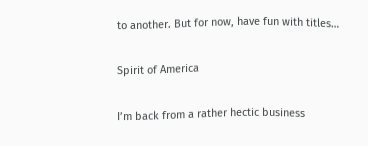to another. But for now, have fun with titles…

Spirit of America

I’m back from a rather hectic business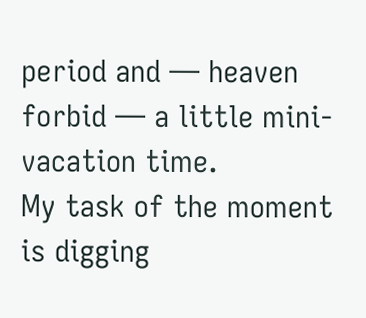period and — heaven forbid — a little mini-vacation time.
My task of the moment is digging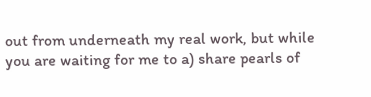out from underneath my real work, but while you are waiting for me to a) share pearls of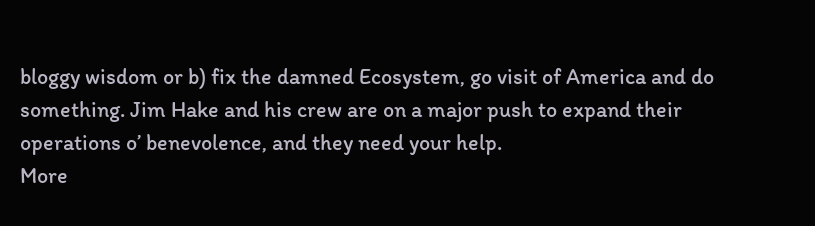bloggy wisdom or b) fix the damned Ecosystem, go visit of America and do something. Jim Hake and his crew are on a major push to expand their operations o’ benevolence, and they need your help.
More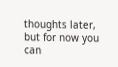thoughts later, but for now you can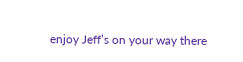enjoy Jeff’s on your way there